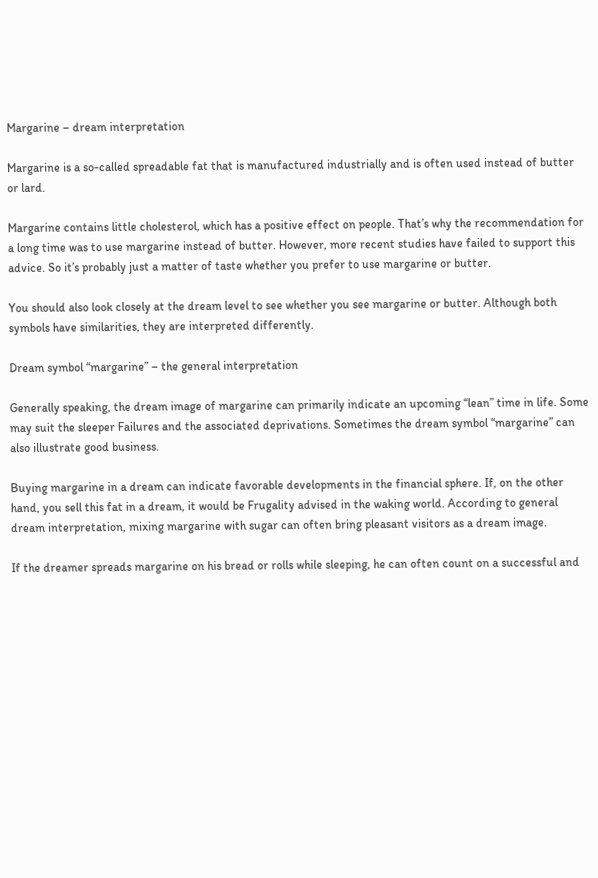Margarine – dream interpretation

Margarine is a so-called spreadable fat that is manufactured industrially and is often used instead of butter or lard.

Margarine contains little cholesterol, which has a positive effect on people. That’s why the recommendation for a long time was to use margarine instead of butter. However, more recent studies have failed to support this advice. So it’s probably just a matter of taste whether you prefer to use margarine or butter.

You should also look closely at the dream level to see whether you see margarine or butter. Although both symbols have similarities, they are interpreted differently.

Dream symbol “margarine” – the general interpretation

Generally speaking, the dream image of margarine can primarily indicate an upcoming “lean” time in life. Some may suit the sleeper Failures and the associated deprivations. Sometimes the dream symbol “margarine” can also illustrate good business.

Buying margarine in a dream can indicate favorable developments in the financial sphere. If, on the other hand, you sell this fat in a dream, it would be Frugality advised in the waking world. According to general dream interpretation, mixing margarine with sugar can often bring pleasant visitors as a dream image.

If the dreamer spreads margarine on his bread or rolls while sleeping, he can often count on a successful and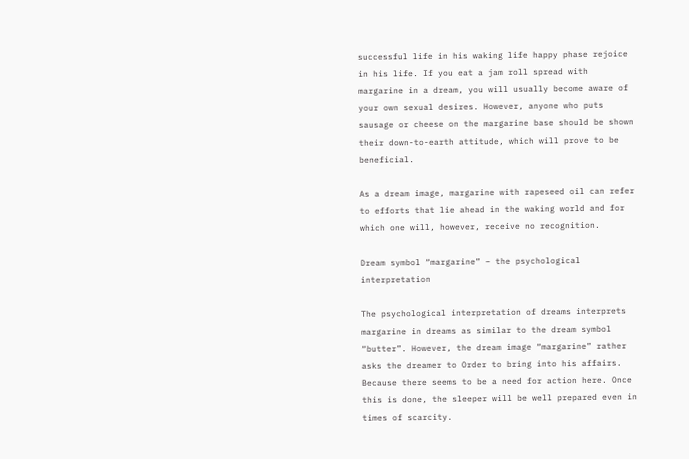successful life in his waking life happy phase rejoice in his life. If you eat a jam roll spread with margarine in a dream, you will usually become aware of your own sexual desires. However, anyone who puts sausage or cheese on the margarine base should be shown their down-to-earth attitude, which will prove to be beneficial.

As a dream image, margarine with rapeseed oil can refer to efforts that lie ahead in the waking world and for which one will, however, receive no recognition.

Dream symbol “margarine” – the psychological interpretation

The psychological interpretation of dreams interprets margarine in dreams as similar to the dream symbol “butter”. However, the dream image “margarine” rather asks the dreamer to Order to bring into his affairs. Because there seems to be a need for action here. Once this is done, the sleeper will be well prepared even in times of scarcity.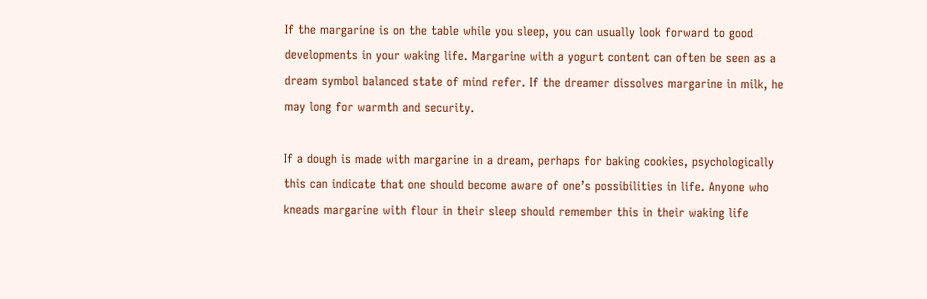If the margarine is on the table while you sleep, you can usually look forward to good developments in your waking life. Margarine with a yogurt content can often be seen as a dream symbol balanced state of mind refer. If the dreamer dissolves margarine in milk, he may long for warmth and security.

If a dough is made with margarine in a dream, perhaps for baking cookies, psychologically this can indicate that one should become aware of one’s possibilities in life. Anyone who kneads margarine with flour in their sleep should remember this in their waking life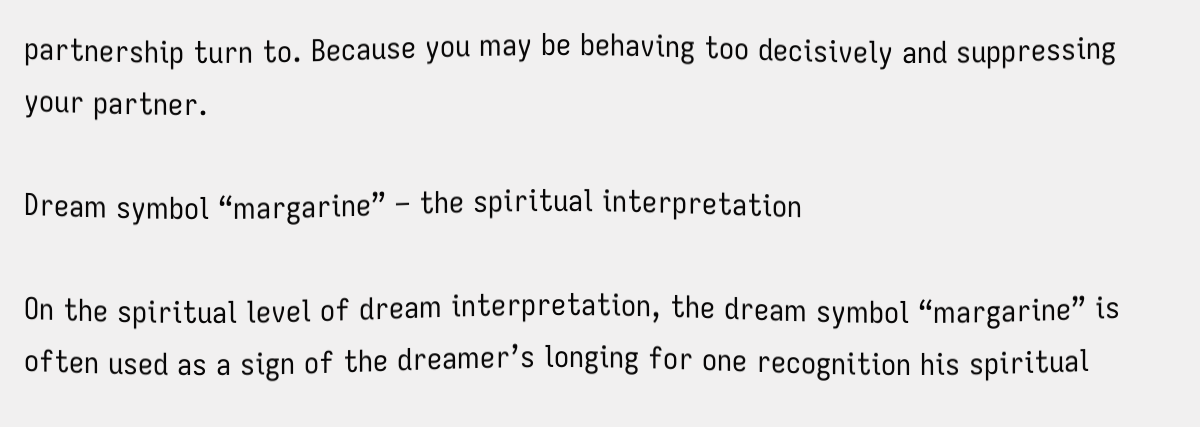partnership turn to. Because you may be behaving too decisively and suppressing your partner.

Dream symbol “margarine” – the spiritual interpretation

On the spiritual level of dream interpretation, the dream symbol “margarine” is often used as a sign of the dreamer’s longing for one recognition his spiritual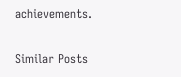achievements.

Similar Posts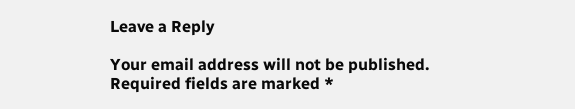Leave a Reply

Your email address will not be published. Required fields are marked *